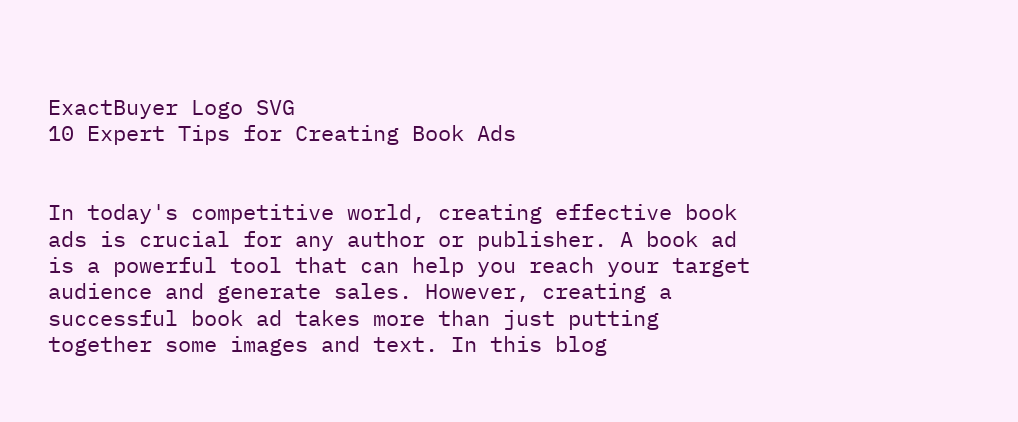ExactBuyer Logo SVG
10 Expert Tips for Creating Book Ads


In today's competitive world, creating effective book ads is crucial for any author or publisher. A book ad is a powerful tool that can help you reach your target audience and generate sales. However, creating a successful book ad takes more than just putting together some images and text. In this blog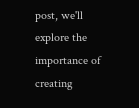post, we'll explore the importance of creating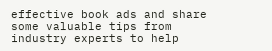effective book ads and share some valuable tips from industry experts to help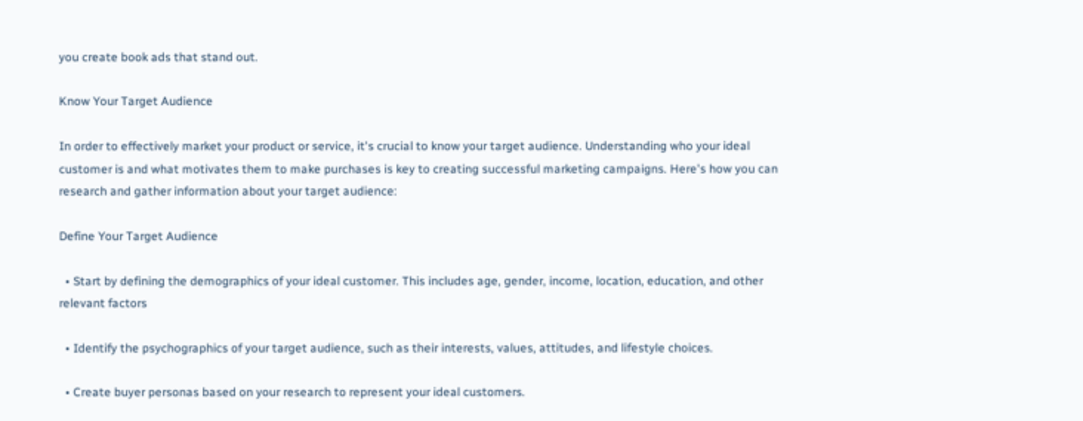you create book ads that stand out.

Know Your Target Audience

In order to effectively market your product or service, it's crucial to know your target audience. Understanding who your ideal customer is and what motivates them to make purchases is key to creating successful marketing campaigns. Here's how you can research and gather information about your target audience:

Define Your Target Audience

  • Start by defining the demographics of your ideal customer. This includes age, gender, income, location, education, and other relevant factors

  • Identify the psychographics of your target audience, such as their interests, values, attitudes, and lifestyle choices.

  • Create buyer personas based on your research to represent your ideal customers.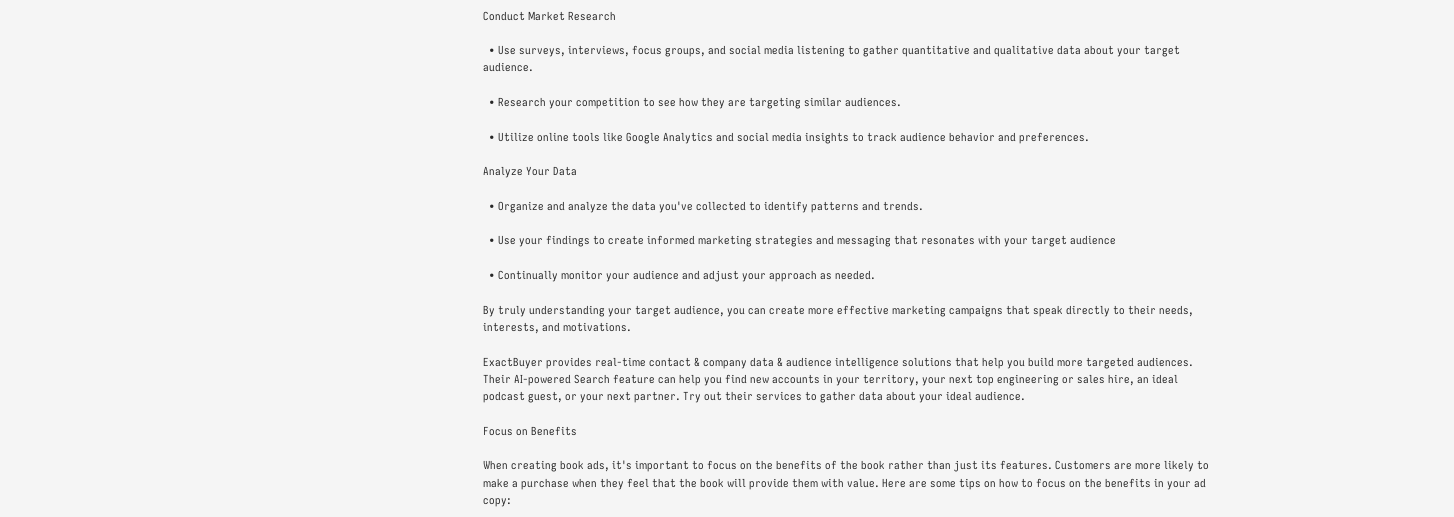Conduct Market Research

  • Use surveys, interviews, focus groups, and social media listening to gather quantitative and qualitative data about your target audience.

  • Research your competition to see how they are targeting similar audiences.

  • Utilize online tools like Google Analytics and social media insights to track audience behavior and preferences.

Analyze Your Data

  • Organize and analyze the data you've collected to identify patterns and trends.

  • Use your findings to create informed marketing strategies and messaging that resonates with your target audience

  • Continually monitor your audience and adjust your approach as needed.

By truly understanding your target audience, you can create more effective marketing campaigns that speak directly to their needs, interests, and motivations.

ExactBuyer provides real-time contact & company data & audience intelligence solutions that help you build more targeted audiences. Their AI-powered Search feature can help you find new accounts in your territory, your next top engineering or sales hire, an ideal podcast guest, or your next partner. Try out their services to gather data about your ideal audience.

Focus on Benefits

When creating book ads, it's important to focus on the benefits of the book rather than just its features. Customers are more likely to make a purchase when they feel that the book will provide them with value. Here are some tips on how to focus on the benefits in your ad copy: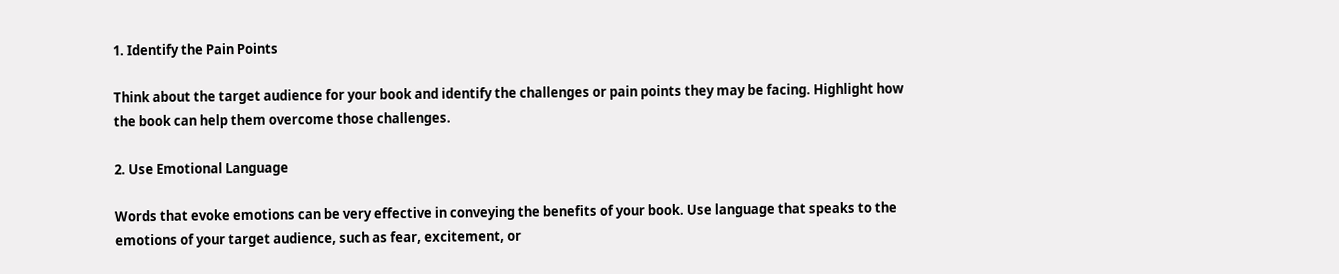1. Identify the Pain Points

Think about the target audience for your book and identify the challenges or pain points they may be facing. Highlight how the book can help them overcome those challenges.

2. Use Emotional Language

Words that evoke emotions can be very effective in conveying the benefits of your book. Use language that speaks to the emotions of your target audience, such as fear, excitement, or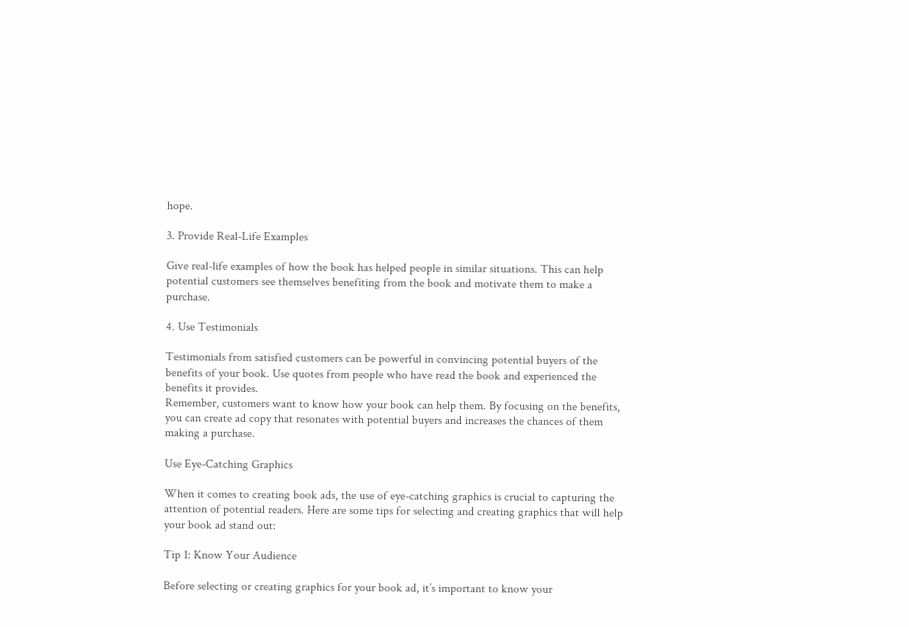hope.

3. Provide Real-Life Examples

Give real-life examples of how the book has helped people in similar situations. This can help potential customers see themselves benefiting from the book and motivate them to make a purchase.

4. Use Testimonials

Testimonials from satisfied customers can be powerful in convincing potential buyers of the benefits of your book. Use quotes from people who have read the book and experienced the benefits it provides.
Remember, customers want to know how your book can help them. By focusing on the benefits, you can create ad copy that resonates with potential buyers and increases the chances of them making a purchase.

Use Eye-Catching Graphics

When it comes to creating book ads, the use of eye-catching graphics is crucial to capturing the attention of potential readers. Here are some tips for selecting and creating graphics that will help your book ad stand out:

Tip 1: Know Your Audience

Before selecting or creating graphics for your book ad, it’s important to know your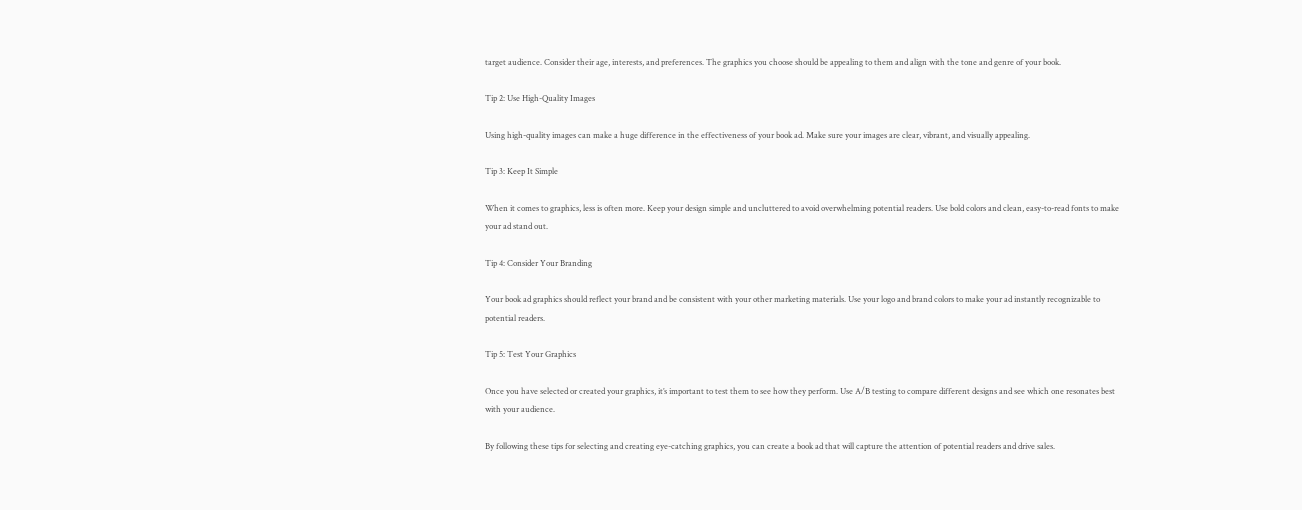target audience. Consider their age, interests, and preferences. The graphics you choose should be appealing to them and align with the tone and genre of your book.

Tip 2: Use High-Quality Images

Using high-quality images can make a huge difference in the effectiveness of your book ad. Make sure your images are clear, vibrant, and visually appealing.

Tip 3: Keep It Simple

When it comes to graphics, less is often more. Keep your design simple and uncluttered to avoid overwhelming potential readers. Use bold colors and clean, easy-to-read fonts to make your ad stand out.

Tip 4: Consider Your Branding

Your book ad graphics should reflect your brand and be consistent with your other marketing materials. Use your logo and brand colors to make your ad instantly recognizable to potential readers.

Tip 5: Test Your Graphics

Once you have selected or created your graphics, it’s important to test them to see how they perform. Use A/B testing to compare different designs and see which one resonates best with your audience.

By following these tips for selecting and creating eye-catching graphics, you can create a book ad that will capture the attention of potential readers and drive sales.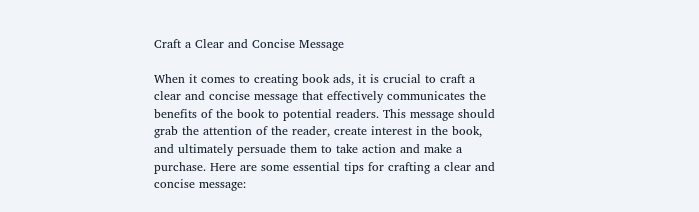Craft a Clear and Concise Message

When it comes to creating book ads, it is crucial to craft a clear and concise message that effectively communicates the benefits of the book to potential readers. This message should grab the attention of the reader, create interest in the book, and ultimately persuade them to take action and make a purchase. Here are some essential tips for crafting a clear and concise message: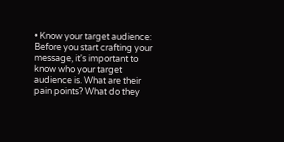• Know your target audience: Before you start crafting your message, it's important to know who your target audience is. What are their pain points? What do they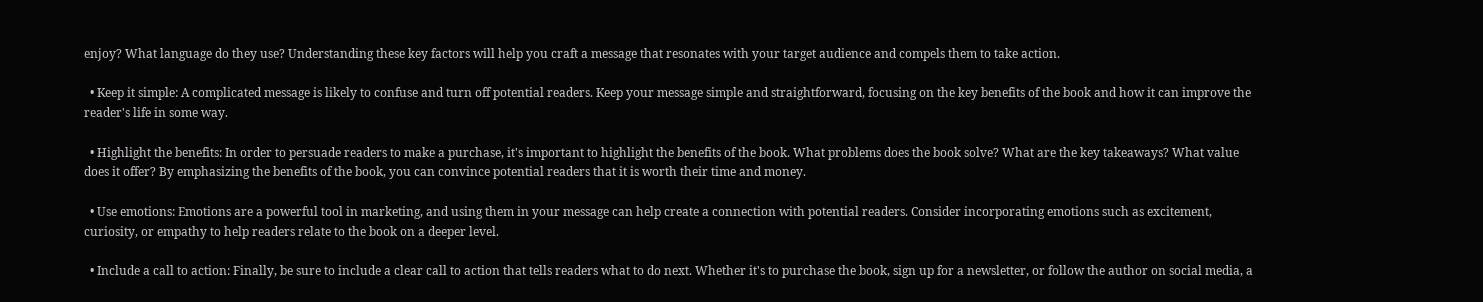enjoy? What language do they use? Understanding these key factors will help you craft a message that resonates with your target audience and compels them to take action.

  • Keep it simple: A complicated message is likely to confuse and turn off potential readers. Keep your message simple and straightforward, focusing on the key benefits of the book and how it can improve the reader's life in some way.

  • Highlight the benefits: In order to persuade readers to make a purchase, it's important to highlight the benefits of the book. What problems does the book solve? What are the key takeaways? What value does it offer? By emphasizing the benefits of the book, you can convince potential readers that it is worth their time and money.

  • Use emotions: Emotions are a powerful tool in marketing, and using them in your message can help create a connection with potential readers. Consider incorporating emotions such as excitement, curiosity, or empathy to help readers relate to the book on a deeper level.

  • Include a call to action: Finally, be sure to include a clear call to action that tells readers what to do next. Whether it's to purchase the book, sign up for a newsletter, or follow the author on social media, a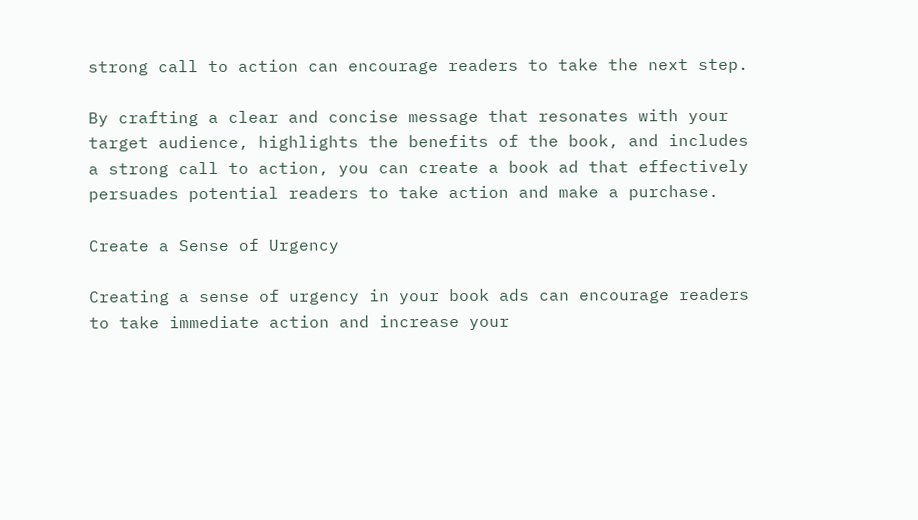strong call to action can encourage readers to take the next step.

By crafting a clear and concise message that resonates with your target audience, highlights the benefits of the book, and includes a strong call to action, you can create a book ad that effectively persuades potential readers to take action and make a purchase.

Create a Sense of Urgency

Creating a sense of urgency in your book ads can encourage readers to take immediate action and increase your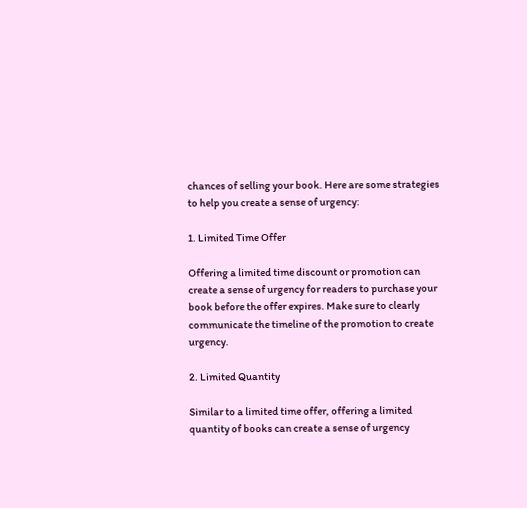chances of selling your book. Here are some strategies to help you create a sense of urgency:

1. Limited Time Offer

Offering a limited time discount or promotion can create a sense of urgency for readers to purchase your book before the offer expires. Make sure to clearly communicate the timeline of the promotion to create urgency.

2. Limited Quantity

Similar to a limited time offer, offering a limited quantity of books can create a sense of urgency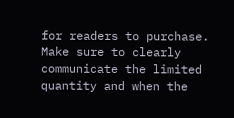for readers to purchase. Make sure to clearly communicate the limited quantity and when the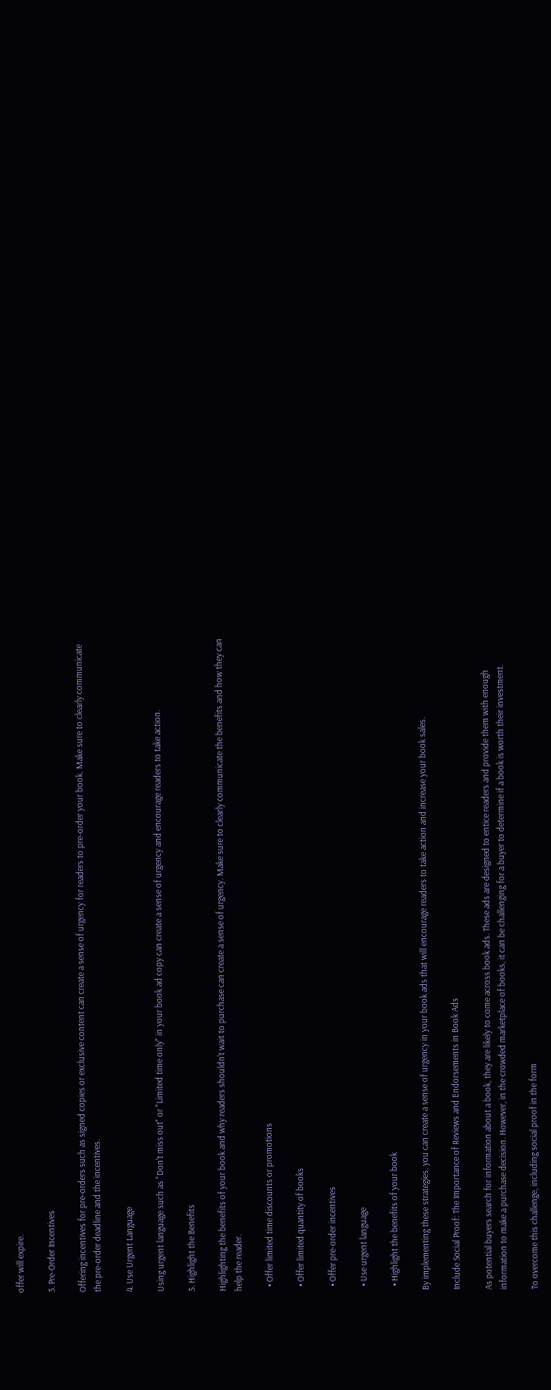offer will expire.

3. Pre-Order Incentives

Offering incentives for pre-orders such as signed copies or exclusive content can create a sense of urgency for readers to pre-order your book. Make sure to clearly communicate the pre-order deadline and the incentives.

4. Use Urgent Language

Using urgent language such as "Don't miss out" or "Limited time only" in your book ad copy can create a sense of urgency and encourage readers to take action.

5. Highlight the Benefits

Highlighting the benefits of your book and why readers shouldn't wait to purchase can create a sense of urgency. Make sure to clearly communicate the benefits and how they can help the reader.

  • Offer limited time discounts or promotions

  • Offer limited quantity of books

  • Offer pre-order incentives

  • Use urgent language

  • Highlight the benefits of your book

By implementing these strategies, you can create a sense of urgency in your book ads that will encourage readers to take action and increase your book sales.

Include Social Proof: The Importance of Reviews and Endorsements in Book Ads

As potential buyers search for information about a book, they are likely to come across book ads. These ads are designed to entice readers and provide them with enough information to make a purchase decision. However, in the crowded marketplace of books, it can be challenging for a buyer to determine if a book is worth their investment.

To overcome this challenge, including social proof in the form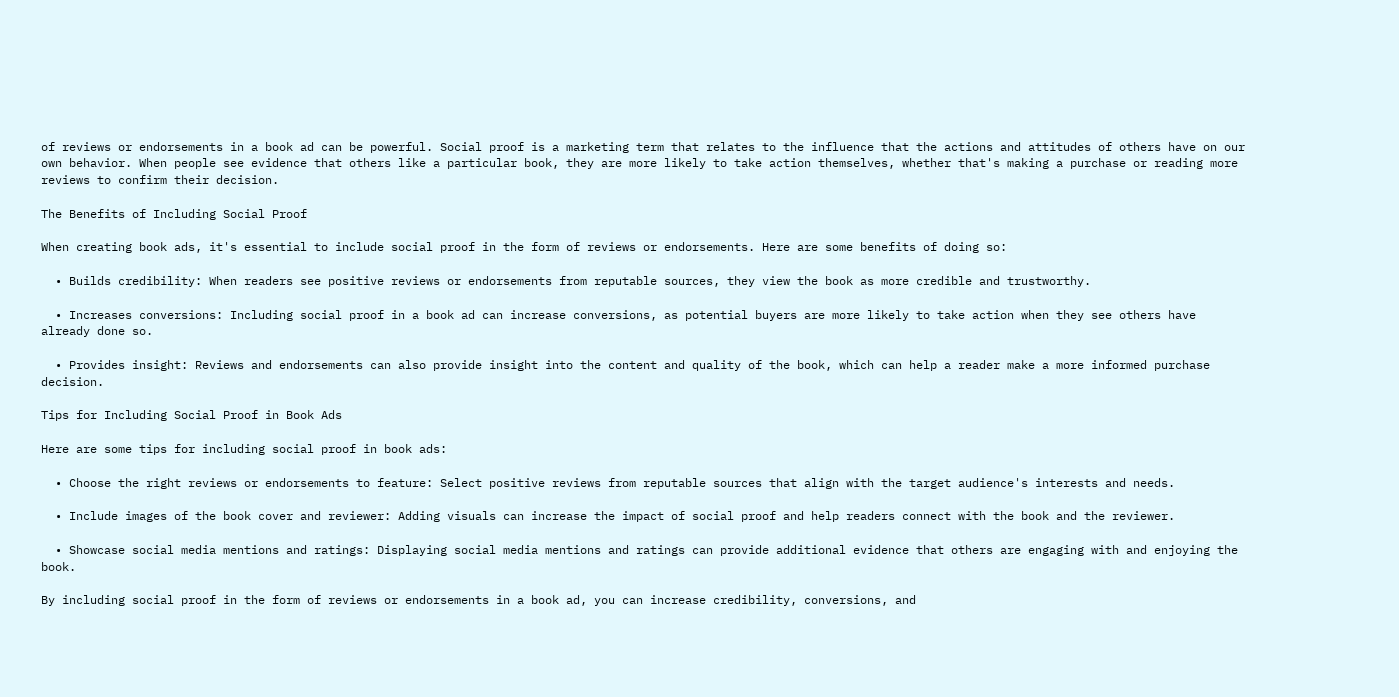of reviews or endorsements in a book ad can be powerful. Social proof is a marketing term that relates to the influence that the actions and attitudes of others have on our own behavior. When people see evidence that others like a particular book, they are more likely to take action themselves, whether that's making a purchase or reading more reviews to confirm their decision.

The Benefits of Including Social Proof

When creating book ads, it's essential to include social proof in the form of reviews or endorsements. Here are some benefits of doing so:

  • Builds credibility: When readers see positive reviews or endorsements from reputable sources, they view the book as more credible and trustworthy.

  • Increases conversions: Including social proof in a book ad can increase conversions, as potential buyers are more likely to take action when they see others have already done so.

  • Provides insight: Reviews and endorsements can also provide insight into the content and quality of the book, which can help a reader make a more informed purchase decision.

Tips for Including Social Proof in Book Ads

Here are some tips for including social proof in book ads:

  • Choose the right reviews or endorsements to feature: Select positive reviews from reputable sources that align with the target audience's interests and needs.

  • Include images of the book cover and reviewer: Adding visuals can increase the impact of social proof and help readers connect with the book and the reviewer.

  • Showcase social media mentions and ratings: Displaying social media mentions and ratings can provide additional evidence that others are engaging with and enjoying the book.

By including social proof in the form of reviews or endorsements in a book ad, you can increase credibility, conversions, and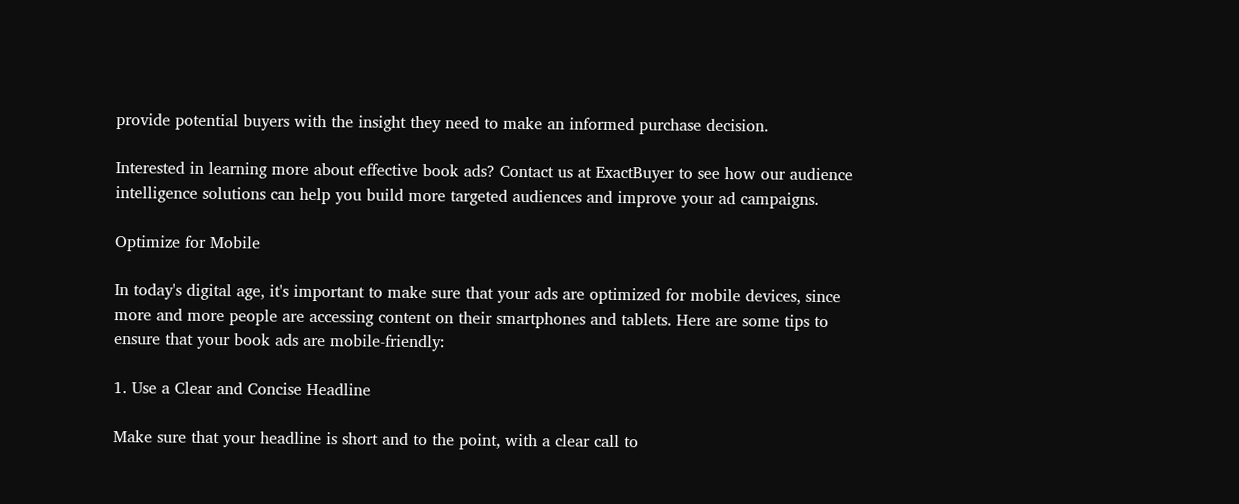provide potential buyers with the insight they need to make an informed purchase decision.

Interested in learning more about effective book ads? Contact us at ExactBuyer to see how our audience intelligence solutions can help you build more targeted audiences and improve your ad campaigns.

Optimize for Mobile

In today's digital age, it's important to make sure that your ads are optimized for mobile devices, since more and more people are accessing content on their smartphones and tablets. Here are some tips to ensure that your book ads are mobile-friendly:

1. Use a Clear and Concise Headline

Make sure that your headline is short and to the point, with a clear call to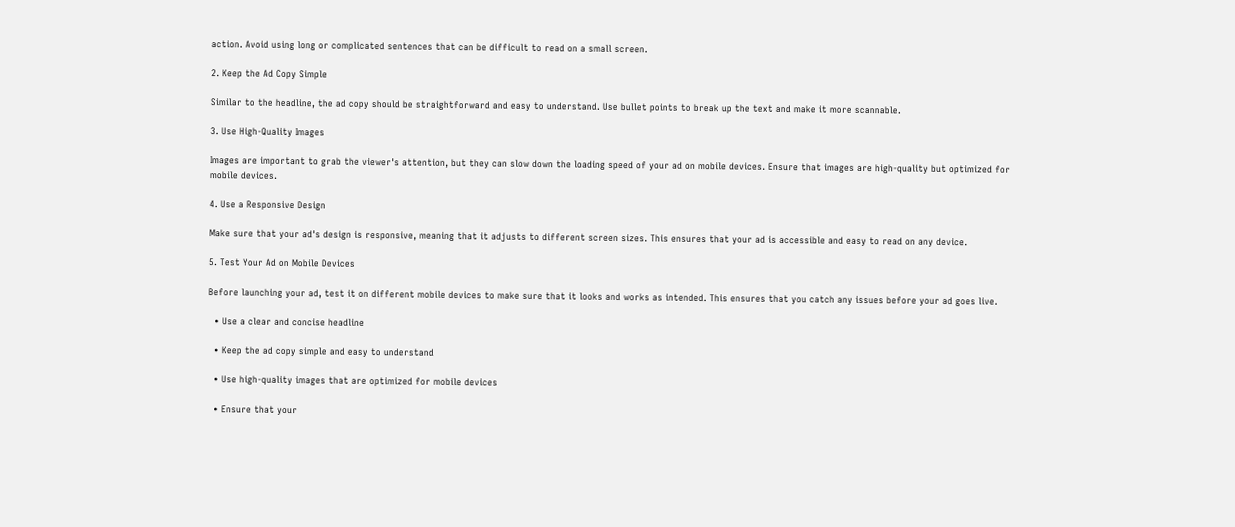action. Avoid using long or complicated sentences that can be difficult to read on a small screen.

2. Keep the Ad Copy Simple

Similar to the headline, the ad copy should be straightforward and easy to understand. Use bullet points to break up the text and make it more scannable.

3. Use High-Quality Images

Images are important to grab the viewer's attention, but they can slow down the loading speed of your ad on mobile devices. Ensure that images are high-quality but optimized for mobile devices.

4. Use a Responsive Design

Make sure that your ad's design is responsive, meaning that it adjusts to different screen sizes. This ensures that your ad is accessible and easy to read on any device.

5. Test Your Ad on Mobile Devices

Before launching your ad, test it on different mobile devices to make sure that it looks and works as intended. This ensures that you catch any issues before your ad goes live.

  • Use a clear and concise headline

  • Keep the ad copy simple and easy to understand

  • Use high-quality images that are optimized for mobile devices

  • Ensure that your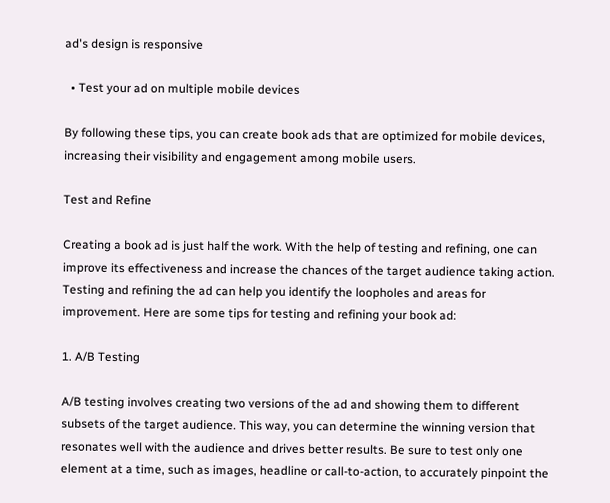ad's design is responsive

  • Test your ad on multiple mobile devices

By following these tips, you can create book ads that are optimized for mobile devices, increasing their visibility and engagement among mobile users.

Test and Refine

Creating a book ad is just half the work. With the help of testing and refining, one can improve its effectiveness and increase the chances of the target audience taking action. Testing and refining the ad can help you identify the loopholes and areas for improvement. Here are some tips for testing and refining your book ad:

1. A/B Testing

A/B testing involves creating two versions of the ad and showing them to different subsets of the target audience. This way, you can determine the winning version that resonates well with the audience and drives better results. Be sure to test only one element at a time, such as images, headline or call-to-action, to accurately pinpoint the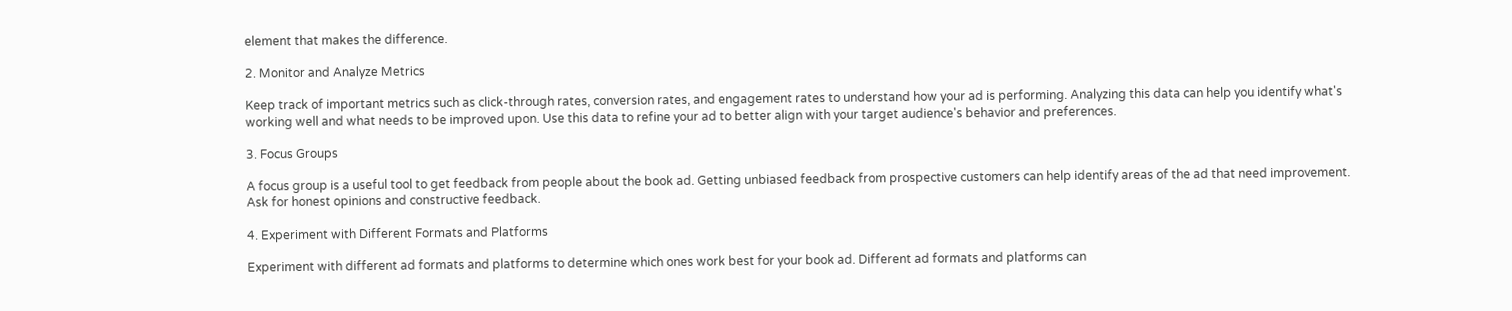element that makes the difference.

2. Monitor and Analyze Metrics

Keep track of important metrics such as click-through rates, conversion rates, and engagement rates to understand how your ad is performing. Analyzing this data can help you identify what's working well and what needs to be improved upon. Use this data to refine your ad to better align with your target audience's behavior and preferences.

3. Focus Groups

A focus group is a useful tool to get feedback from people about the book ad. Getting unbiased feedback from prospective customers can help identify areas of the ad that need improvement. Ask for honest opinions and constructive feedback.

4. Experiment with Different Formats and Platforms

Experiment with different ad formats and platforms to determine which ones work best for your book ad. Different ad formats and platforms can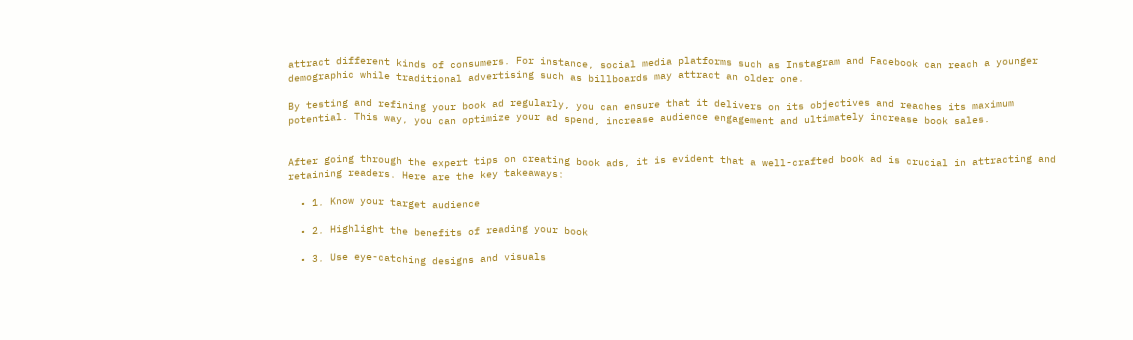attract different kinds of consumers. For instance, social media platforms such as Instagram and Facebook can reach a younger demographic while traditional advertising such as billboards may attract an older one.

By testing and refining your book ad regularly, you can ensure that it delivers on its objectives and reaches its maximum potential. This way, you can optimize your ad spend, increase audience engagement and ultimately increase book sales.


After going through the expert tips on creating book ads, it is evident that a well-crafted book ad is crucial in attracting and retaining readers. Here are the key takeaways:

  • 1. Know your target audience

  • 2. Highlight the benefits of reading your book

  • 3. Use eye-catching designs and visuals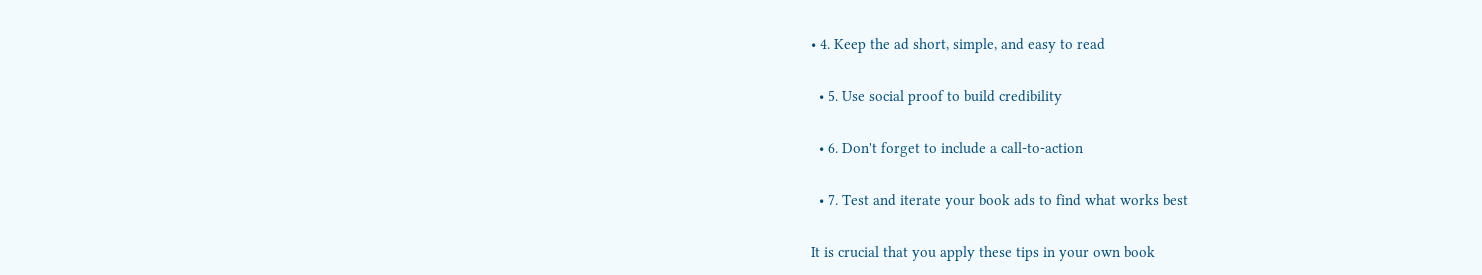• 4. Keep the ad short, simple, and easy to read

  • 5. Use social proof to build credibility

  • 6. Don't forget to include a call-to-action

  • 7. Test and iterate your book ads to find what works best

It is crucial that you apply these tips in your own book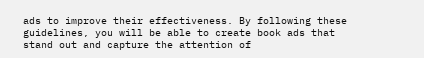ads to improve their effectiveness. By following these guidelines, you will be able to create book ads that stand out and capture the attention of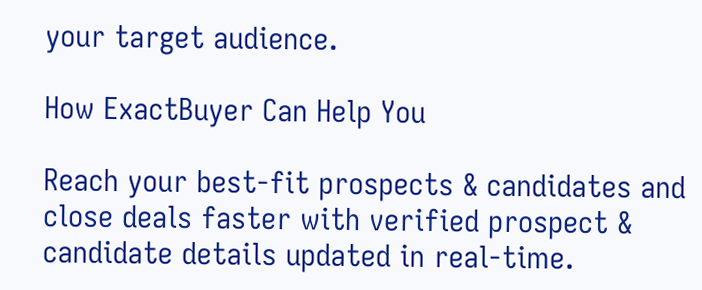your target audience.

How ExactBuyer Can Help You

Reach your best-fit prospects & candidates and close deals faster with verified prospect & candidate details updated in real-time.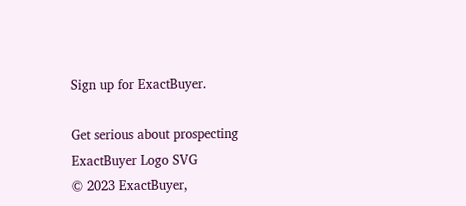Sign up for ExactBuyer.

Get serious about prospecting
ExactBuyer Logo SVG
© 2023 ExactBuyer,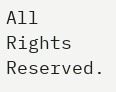All Rights Reserved.